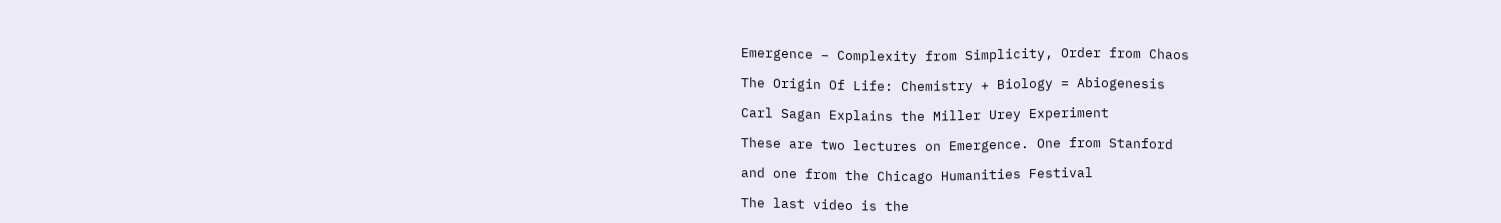Emergence – Complexity from Simplicity, Order from Chaos

The Origin Of Life: Chemistry + Biology = Abiogenesis

Carl Sagan Explains the Miller Urey Experiment

These are two lectures on Emergence. One from Stanford

and one from the Chicago Humanities Festival

The last video is the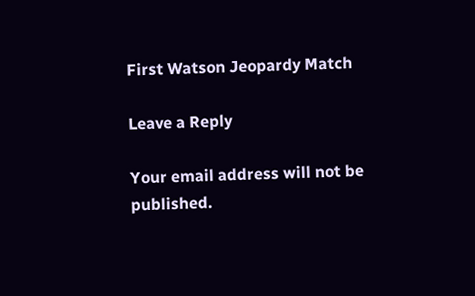First Watson Jeopardy Match

Leave a Reply

Your email address will not be published.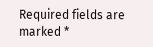Required fields are marked *